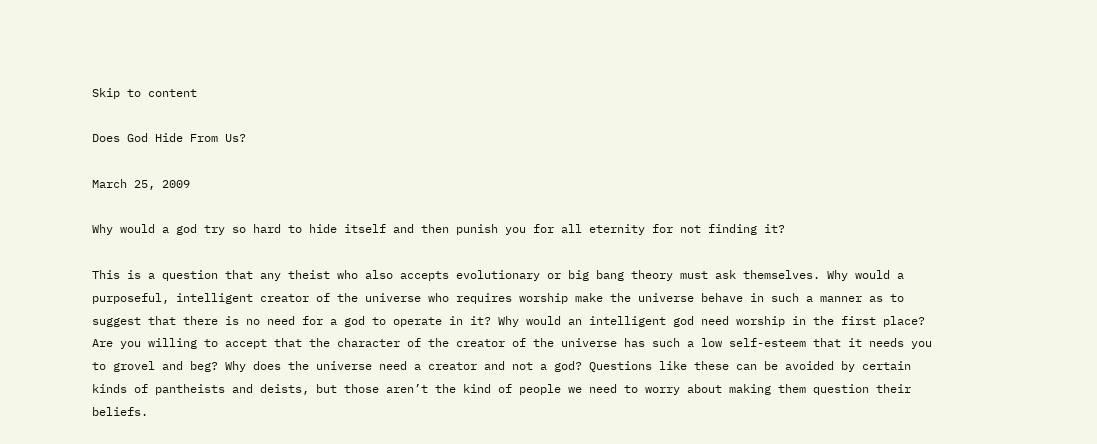Skip to content

Does God Hide From Us?

March 25, 2009

Why would a god try so hard to hide itself and then punish you for all eternity for not finding it?

This is a question that any theist who also accepts evolutionary or big bang theory must ask themselves. Why would a purposeful, intelligent creator of the universe who requires worship make the universe behave in such a manner as to suggest that there is no need for a god to operate in it? Why would an intelligent god need worship in the first place? Are you willing to accept that the character of the creator of the universe has such a low self-esteem that it needs you to grovel and beg? Why does the universe need a creator and not a god? Questions like these can be avoided by certain kinds of pantheists and deists, but those aren’t the kind of people we need to worry about making them question their beliefs.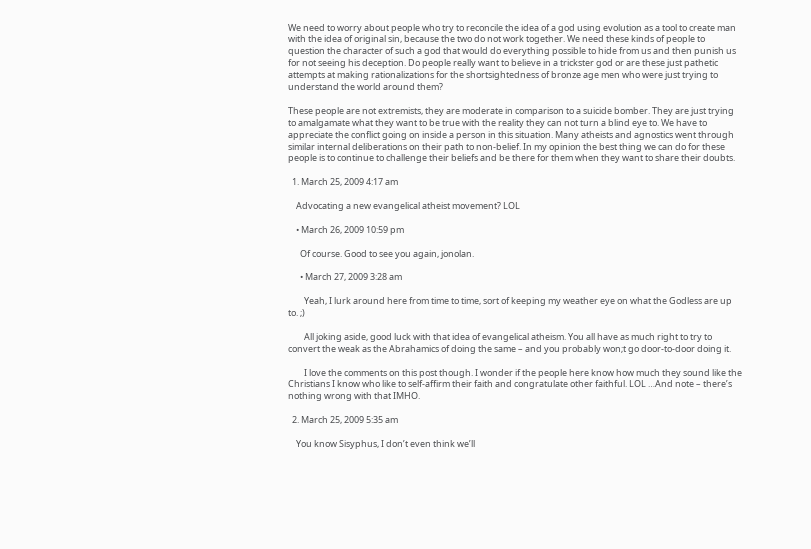We need to worry about people who try to reconcile the idea of a god using evolution as a tool to create man with the idea of original sin, because the two do not work together. We need these kinds of people to question the character of such a god that would do everything possible to hide from us and then punish us for not seeing his deception. Do people really want to believe in a trickster god or are these just pathetic attempts at making rationalizations for the shortsightedness of bronze age men who were just trying to understand the world around them?

These people are not extremists, they are moderate in comparison to a suicide bomber. They are just trying to amalgamate what they want to be true with the reality they can not turn a blind eye to. We have to appreciate the conflict going on inside a person in this situation. Many atheists and agnostics went through similar internal deliberations on their path to non-belief. In my opinion the best thing we can do for these people is to continue to challenge their beliefs and be there for them when they want to share their doubts.

  1. March 25, 2009 4:17 am

    Advocating a new evangelical atheist movement? LOL

    • March 26, 2009 10:59 pm

      Of course. Good to see you again, jonolan.

      • March 27, 2009 3:28 am

        Yeah, I lurk around here from time to time, sort of keeping my weather eye on what the Godless are up to. ;)

        All joking aside, good luck with that idea of evangelical atheism. You all have as much right to try to convert the weak as the Abrahamics of doing the same – and you probably won;t go door-to-door doing it.

        I love the comments on this post though. I wonder if the people here know how much they sound like the Christians I know who like to self-affirm their faith and congratulate other faithful. LOL …And note – there’s nothing wrong with that IMHO.

  2. March 25, 2009 5:35 am

    You know Sisyphus, I don’t even think we’ll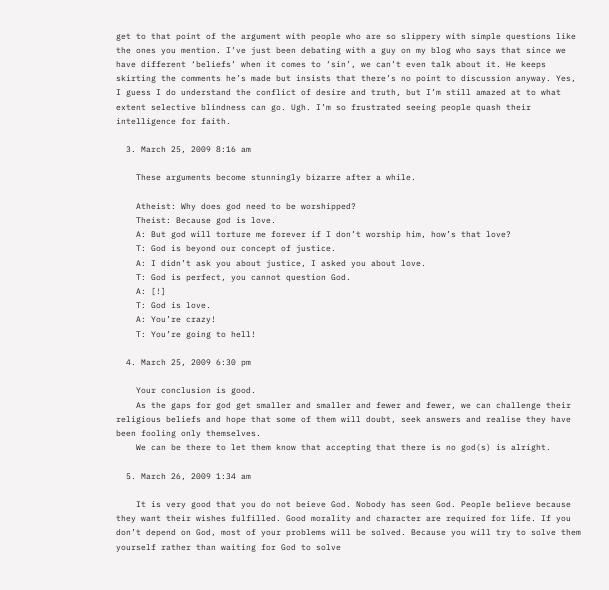get to that point of the argument with people who are so slippery with simple questions like the ones you mention. I’ve just been debating with a guy on my blog who says that since we have different ‘beliefs’ when it comes to ‘sin’, we can’t even talk about it. He keeps skirting the comments he’s made but insists that there’s no point to discussion anyway. Yes, I guess I do understand the conflict of desire and truth, but I’m still amazed at to what extent selective blindness can go. Ugh. I’m so frustrated seeing people quash their intelligence for faith.

  3. March 25, 2009 8:16 am

    These arguments become stunningly bizarre after a while.

    Atheist: Why does god need to be worshipped?
    Theist: Because god is love.
    A: But god will torture me forever if I don’t worship him, how’s that love?
    T: God is beyond our concept of justice.
    A: I didn’t ask you about justice, I asked you about love.
    T: God is perfect, you cannot question God.
    A: [!]
    T: God is love.
    A: You’re crazy!
    T: You’re going to hell!

  4. March 25, 2009 6:30 pm

    Your conclusion is good.
    As the gaps for god get smaller and smaller and fewer and fewer, we can challenge their religious beliefs and hope that some of them will doubt, seek answers and realise they have been fooling only themselves.
    We can be there to let them know that accepting that there is no god(s) is alright.

  5. March 26, 2009 1:34 am

    It is very good that you do not beieve God. Nobody has seen God. People believe because they want their wishes fulfilled. Good morality and character are required for life. If you don’t depend on God, most of your problems will be solved. Because you will try to solve them yourself rather than waiting for God to solve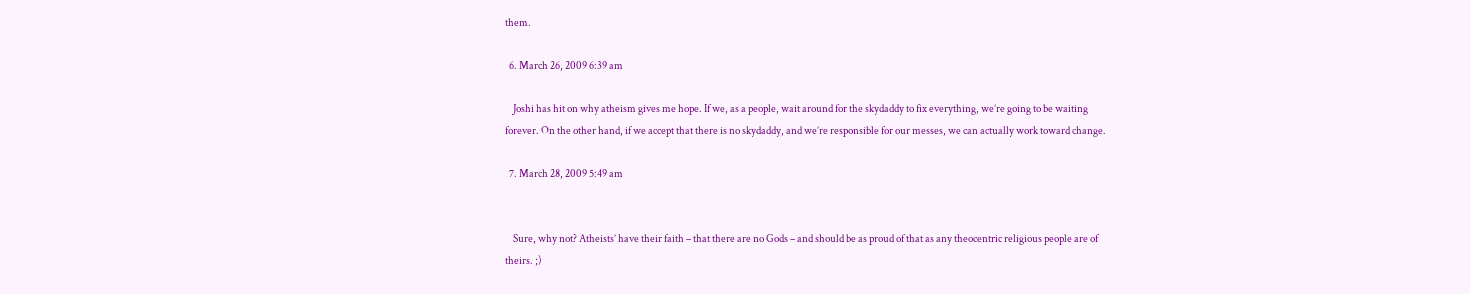them.

  6. March 26, 2009 6:39 am

    Joshi has hit on why atheism gives me hope. If we, as a people, wait around for the skydaddy to fix everything, we’re going to be waiting forever. On the other hand, if we accept that there is no skydaddy, and we’re responsible for our messes, we can actually work toward change.

  7. March 28, 2009 5:49 am


    Sure, why not? Atheists’ have their faith – that there are no Gods – and should be as proud of that as any theocentric religious people are of theirs. ;)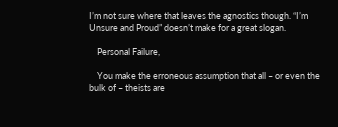I’m not sure where that leaves the agnostics though. “I’m Unsure and Proud” doesn’t make for a great slogan.

    Personal Failure,

    You make the erroneous assumption that all – or even the bulk of – theists are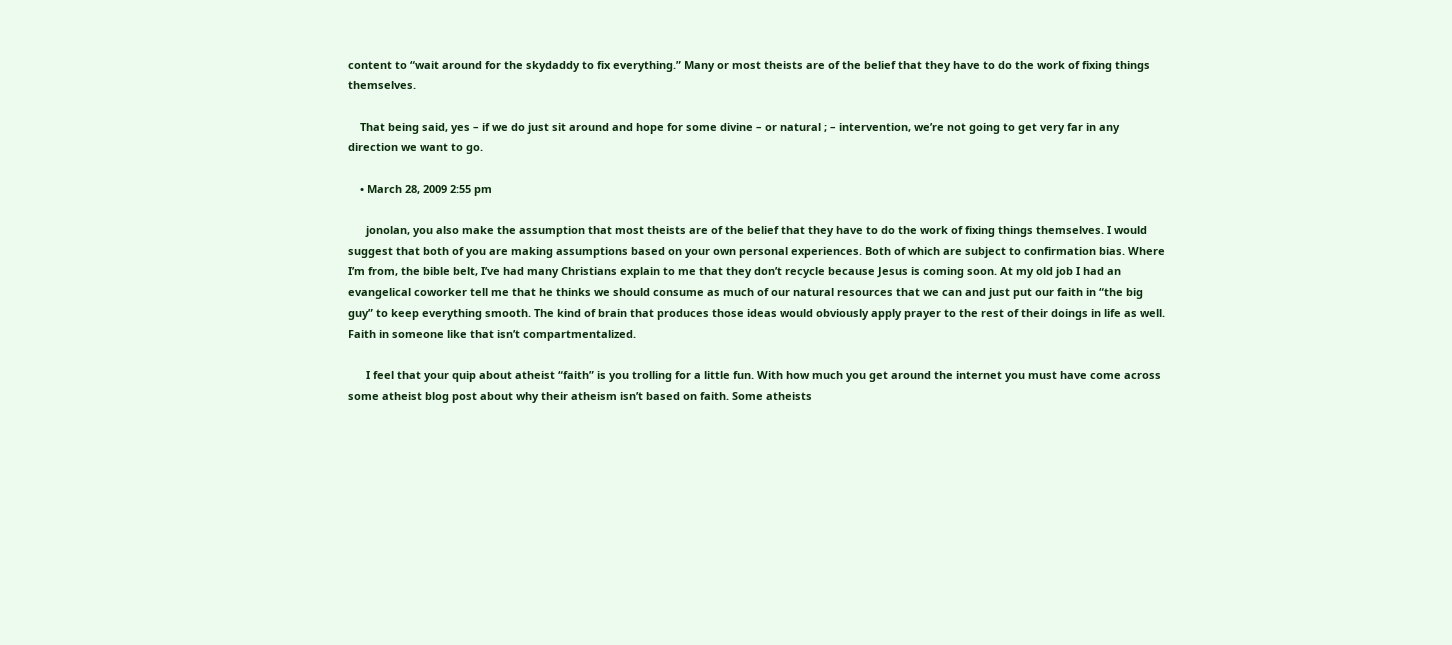content to “wait around for the skydaddy to fix everything.” Many or most theists are of the belief that they have to do the work of fixing things themselves.

    That being said, yes – if we do just sit around and hope for some divine – or natural ; – intervention, we’re not going to get very far in any direction we want to go.

    • March 28, 2009 2:55 pm

      jonolan, you also make the assumption that most theists are of the belief that they have to do the work of fixing things themselves. I would suggest that both of you are making assumptions based on your own personal experiences. Both of which are subject to confirmation bias. Where I’m from, the bible belt, I’ve had many Christians explain to me that they don’t recycle because Jesus is coming soon. At my old job I had an evangelical coworker tell me that he thinks we should consume as much of our natural resources that we can and just put our faith in “the big guy” to keep everything smooth. The kind of brain that produces those ideas would obviously apply prayer to the rest of their doings in life as well. Faith in someone like that isn’t compartmentalized.

      I feel that your quip about atheist “faith” is you trolling for a little fun. With how much you get around the internet you must have come across some atheist blog post about why their atheism isn’t based on faith. Some atheists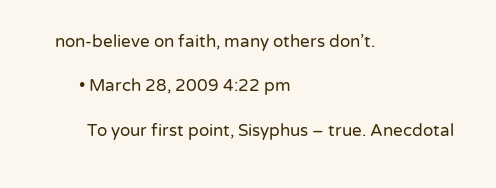non-believe on faith, many others don’t.

      • March 28, 2009 4:22 pm

        To your first point, Sisyphus – true. Anecdotal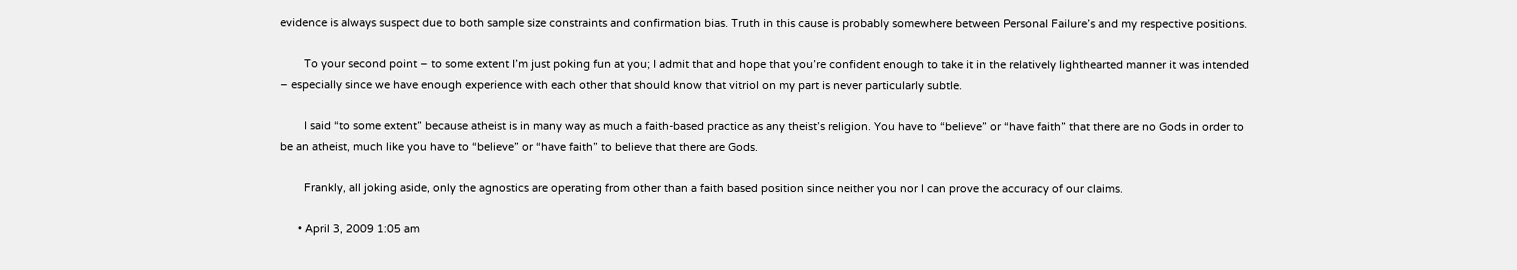evidence is always suspect due to both sample size constraints and confirmation bias. Truth in this cause is probably somewhere between Personal Failure’s and my respective positions.

        To your second point – to some extent I’m just poking fun at you; I admit that and hope that you’re confident enough to take it in the relatively lighthearted manner it was intended – especially since we have enough experience with each other that should know that vitriol on my part is never particularly subtle.

        I said “to some extent” because atheist is in many way as much a faith-based practice as any theist’s religion. You have to “believe” or “have faith” that there are no Gods in order to be an atheist, much like you have to “believe” or “have faith” to believe that there are Gods.

        Frankly, all joking aside, only the agnostics are operating from other than a faith based position since neither you nor I can prove the accuracy of our claims.

      • April 3, 2009 1:05 am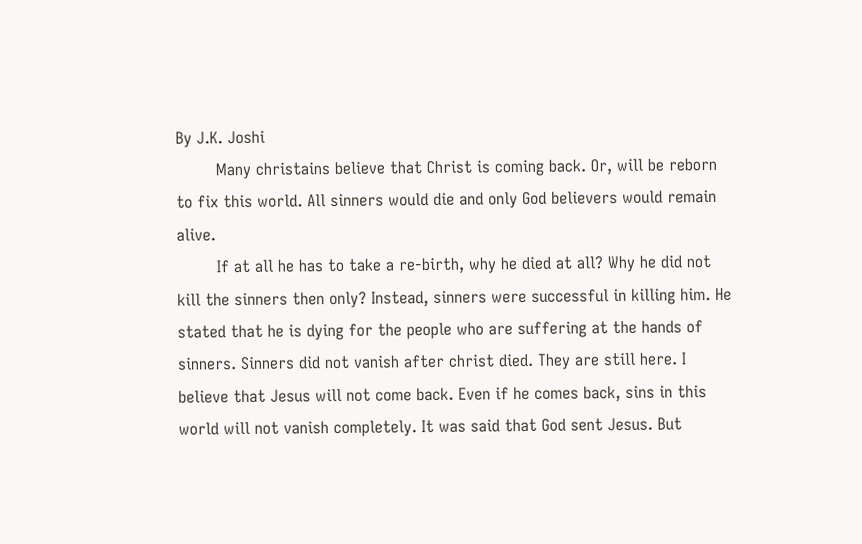By J.K. Joshi
        Many christains believe that Christ is coming back. Or, will be reborn to fix this world. All sinners would die and only God believers would remain alive.
        If at all he has to take a re-birth, why he died at all? Why he did not kill the sinners then only? Instead, sinners were successful in killing him. He stated that he is dying for the people who are suffering at the hands of sinners. Sinners did not vanish after christ died. They are still here. I believe that Jesus will not come back. Even if he comes back, sins in this world will not vanish completely. It was said that God sent Jesus. But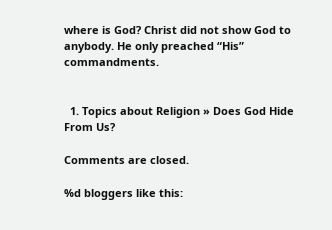where is God? Christ did not show God to anybody. He only preached “His” commandments.


  1. Topics about Religion » Does God Hide From Us?

Comments are closed.

%d bloggers like this: